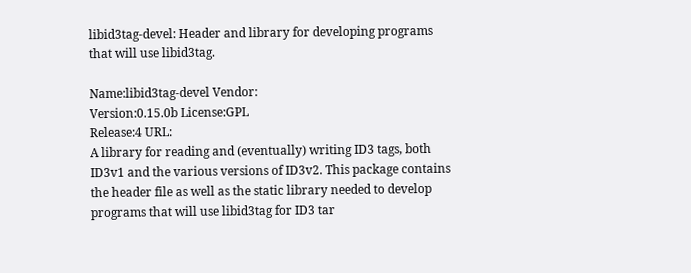libid3tag-devel: Header and library for developing programs that will use libid3tag.

Name:libid3tag-devel Vendor:
Version:0.15.0b License:GPL
Release:4 URL:
A library for reading and (eventually) writing ID3 tags, both ID3v1 and the various versions of ID3v2. This package contains the header file as well as the static library needed to develop programs that will use libid3tag for ID3 tar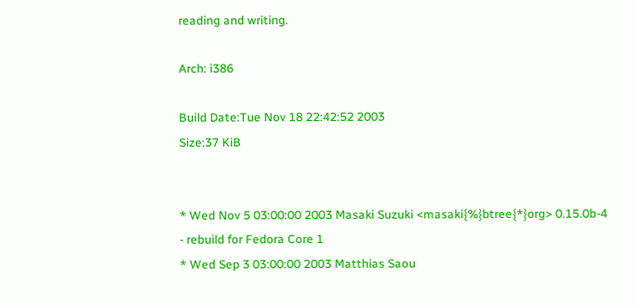reading and writing.

Arch: i386

Build Date:Tue Nov 18 22:42:52 2003
Size:37 KiB


* Wed Nov 5 03:00:00 2003 Masaki Suzuki <masaki{%}btree{*}org> 0.15.0b-4
- rebuild for Fedora Core 1
* Wed Sep 3 03:00:00 2003 Matthias Saou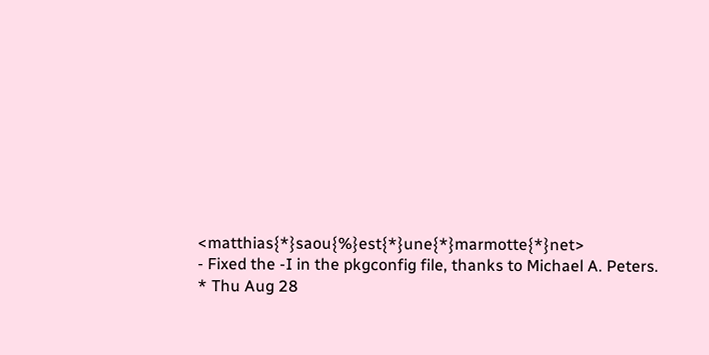<matthias{*}saou{%}est{*}une{*}marmotte{*}net>
- Fixed the -I in the pkgconfig file, thanks to Michael A. Peters.
* Thu Aug 28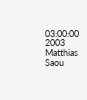03:00:00 2003 Matthias Saou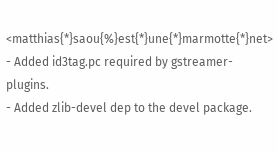<matthias{*}saou{%}est{*}une{*}marmotte{*}net>
- Added id3tag.pc required by gstreamer-plugins.
- Added zlib-devel dep to the devel package.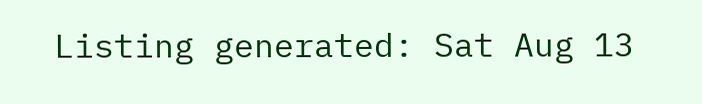Listing generated: Sat Aug 13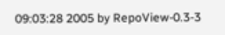09:03:28 2005 by RepoView-0.3-3